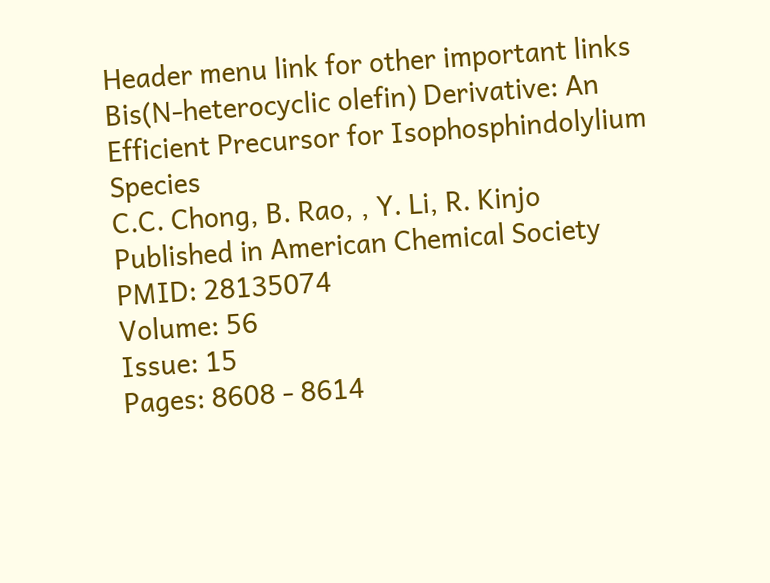Header menu link for other important links
Bis(N-heterocyclic olefin) Derivative: An Efficient Precursor for Isophosphindolylium Species
C.C. Chong, B. Rao, , Y. Li, R. Kinjo
Published in American Chemical Society
PMID: 28135074
Volume: 56
Issue: 15
Pages: 8608 - 8614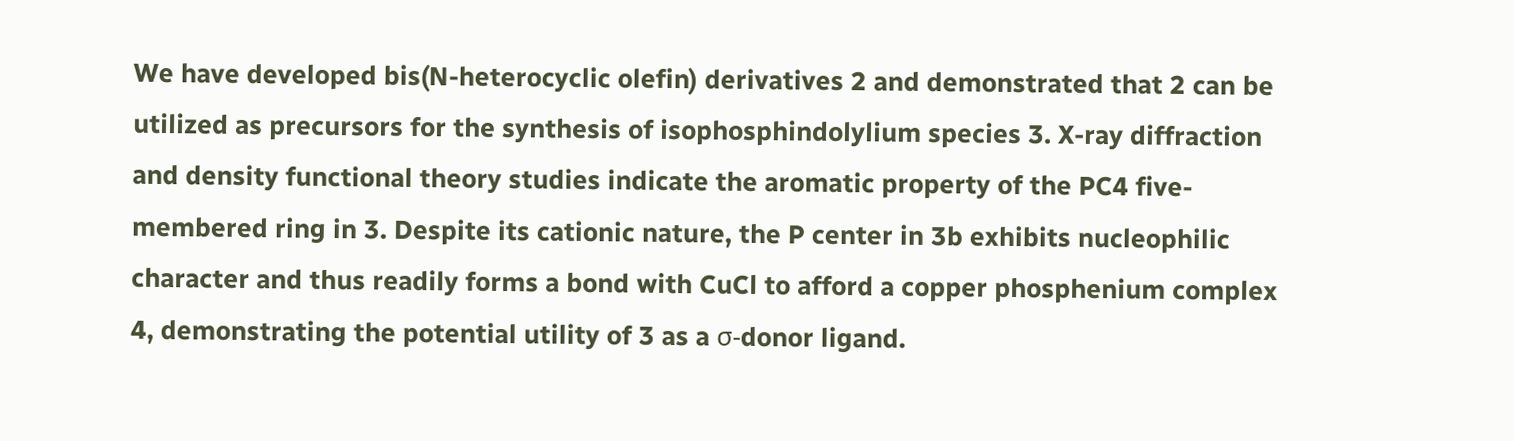We have developed bis(N-heterocyclic olefin) derivatives 2 and demonstrated that 2 can be utilized as precursors for the synthesis of isophosphindolylium species 3. X-ray diffraction and density functional theory studies indicate the aromatic property of the PC4 five-membered ring in 3. Despite its cationic nature, the P center in 3b exhibits nucleophilic character and thus readily forms a bond with CuCl to afford a copper phosphenium complex 4, demonstrating the potential utility of 3 as a σ-donor ligand.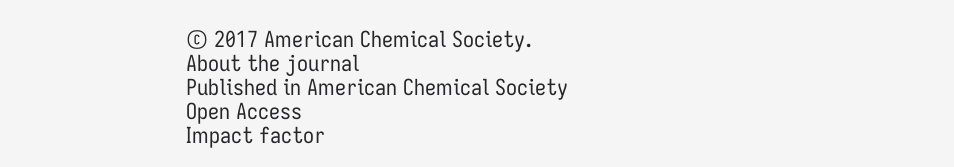© 2017 American Chemical Society.
About the journal
Published in American Chemical Society
Open Access
Impact factor